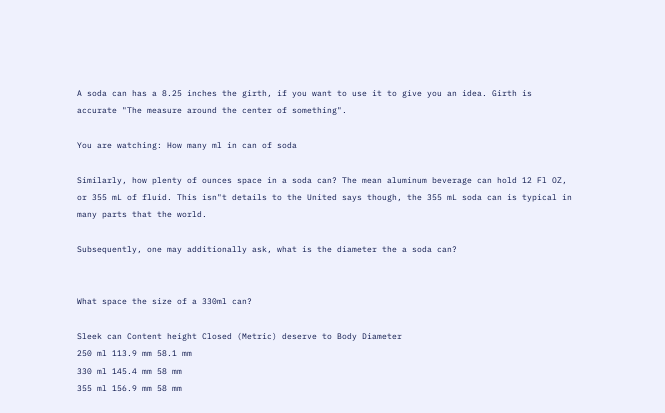A soda can has a 8.25 inches the girth, if you want to use it to give you an idea. Girth is accurate "The measure around the center of something".

You are watching: How many ml in can of soda

Similarly, how plenty of ounces space in a soda can? The mean aluminum beverage can hold 12 Fl OZ, or 355 mL of fluid. This isn"t details to the United says though, the 355 mL soda can is typical in many parts that the world.

Subsequently, one may additionally ask, what is the diameter the a soda can?


What space the size of a 330ml can?

Sleek can Content height Closed (Metric) deserve to Body Diameter
250 ml 113.9 mm 58.1 mm
330 ml 145.4 mm 58 mm
355 ml 156.9 mm 58 mm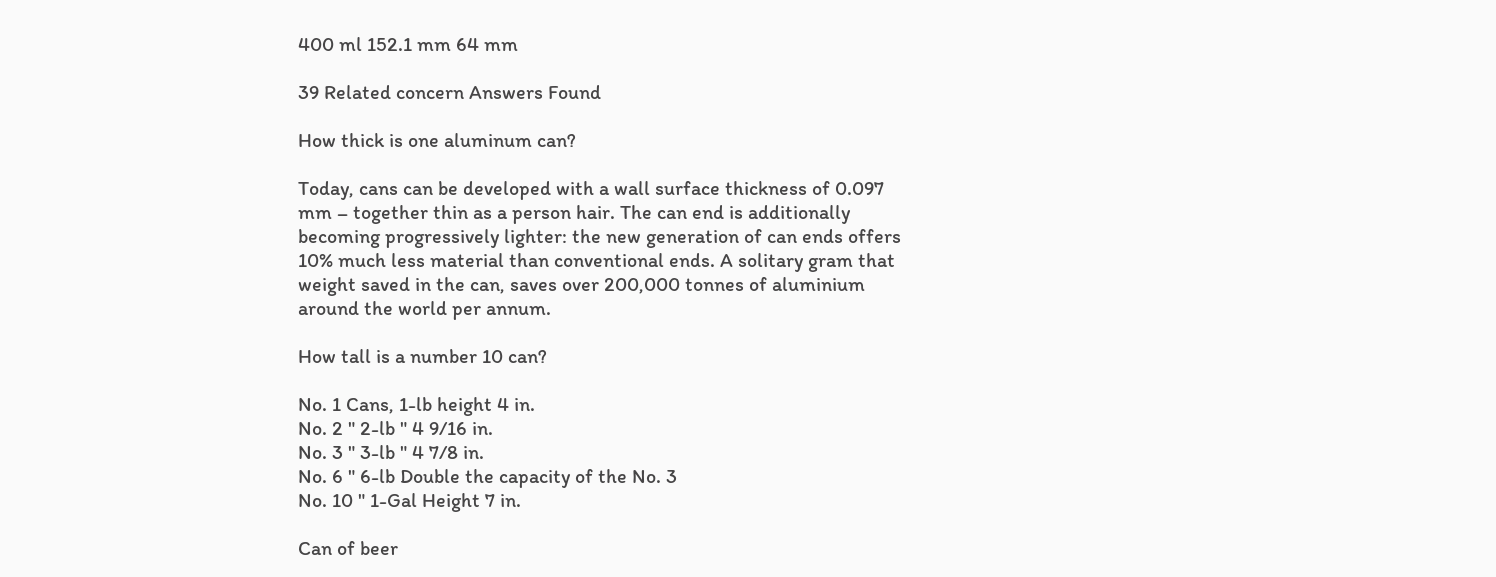400 ml 152.1 mm 64 mm

39 Related concern Answers Found

How thick is one aluminum can?

Today, cans can be developed with a wall surface thickness of 0.097 mm – together thin as a person hair. The can end is additionally becoming progressively lighter: the new generation of can ends offers 10% much less material than conventional ends. A solitary gram that weight saved in the can, saves over 200,000 tonnes of aluminium around the world per annum.

How tall is a number 10 can?

No. 1 Cans, 1-lb height 4 in.
No. 2 " 2-lb " 4 9/16 in.
No. 3 " 3-lb " 4 7/8 in.
No. 6 " 6-lb Double the capacity of the No. 3
No. 10 " 1-Gal Height 7 in.

Can of beer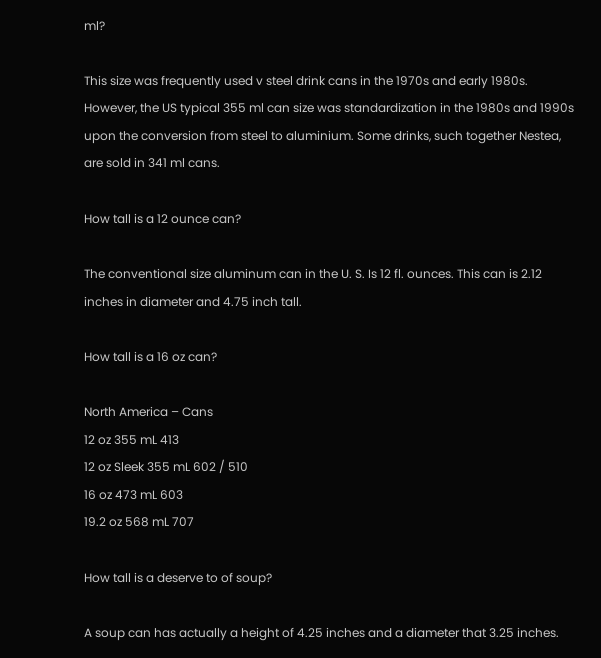ml?

This size was frequently used v steel drink cans in the 1970s and early 1980s. However, the US typical 355 ml can size was standardization in the 1980s and 1990s upon the conversion from steel to aluminium. Some drinks, such together Nestea, are sold in 341 ml cans.

How tall is a 12 ounce can?

The conventional size aluminum can in the U. S. Is 12 fl. ounces. This can is 2.12 inches in diameter and 4.75 inch tall.

How tall is a 16 oz can?

North America – Cans
12 oz 355 mL 413
12 oz Sleek 355 mL 602 / 510
16 oz 473 mL 603
19.2 oz 568 mL 707

How tall is a deserve to of soup?

A soup can has actually a height of 4.25 inches and a diameter that 3.25 inches.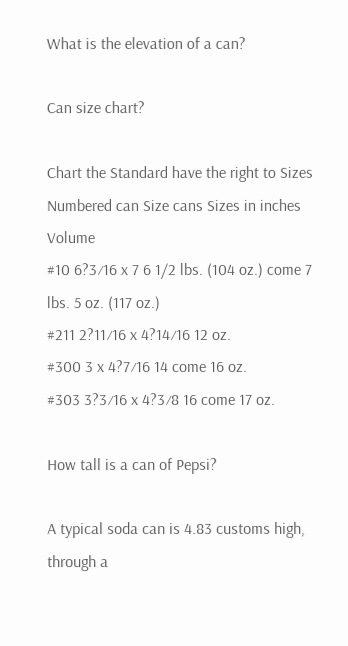What is the elevation of a can?

Can size chart?

Chart the Standard have the right to Sizes
Numbered can Size cans Sizes in inches Volume
#10 6?3⁄16 x 7 6 1/2 lbs. (104 oz.) come 7 lbs. 5 oz. (117 oz.)
#211 2?11⁄16 x 4?14⁄16 12 oz.
#300 3 x 4?7⁄16 14 come 16 oz.
#303 3?3⁄16 x 4?3⁄8 16 come 17 oz.

How tall is a can of Pepsi?

A typical soda can is 4.83 customs high, through a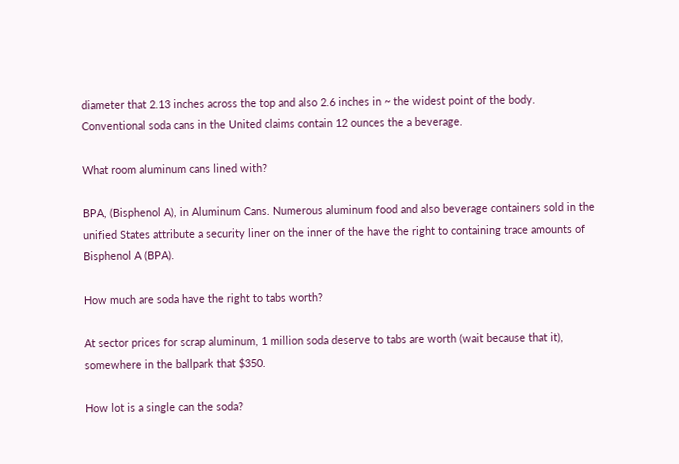diameter that 2.13 inches across the top and also 2.6 inches in ~ the widest point of the body. Conventional soda cans in the United claims contain 12 ounces the a beverage.

What room aluminum cans lined with?

BPA, (Bisphenol A), in Aluminum Cans. Numerous aluminum food and also beverage containers sold in the unified States attribute a security liner on the inner of the have the right to containing trace amounts of Bisphenol A (BPA).

How much are soda have the right to tabs worth?

At sector prices for scrap aluminum, 1 million soda deserve to tabs are worth (wait because that it), somewhere in the ballpark that $350.

How lot is a single can the soda?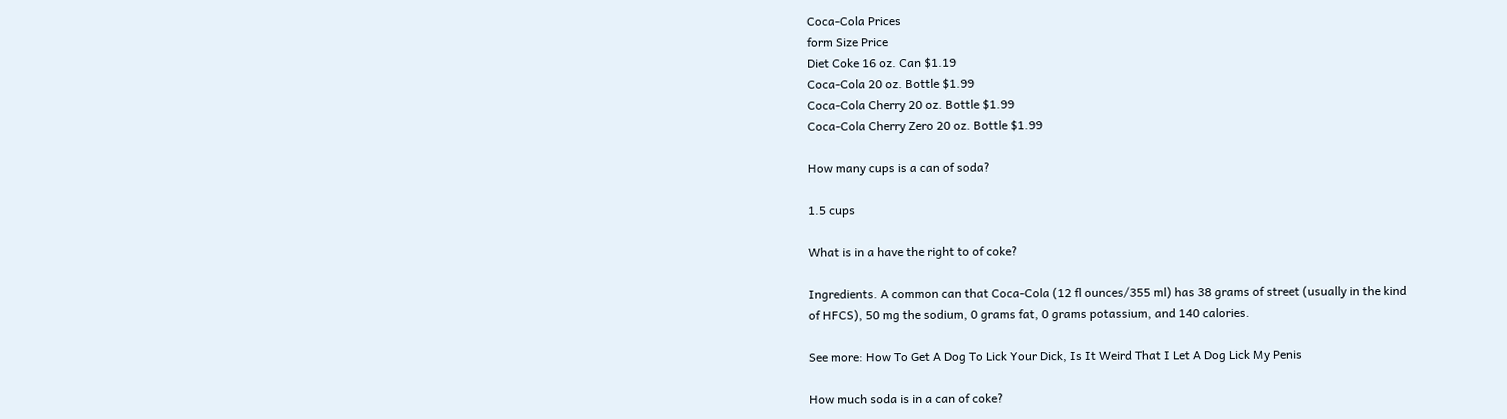Coca-Cola Prices
form Size Price
Diet Coke 16 oz. Can $1.19
Coca-Cola 20 oz. Bottle $1.99
Coca-Cola Cherry 20 oz. Bottle $1.99
Coca-Cola Cherry Zero 20 oz. Bottle $1.99

How many cups is a can of soda?

1.5 cups

What is in a have the right to of coke?

Ingredients. A common can that Coca-Cola (12 fl ounces/355 ml) has 38 grams of street (usually in the kind of HFCS), 50 mg the sodium, 0 grams fat, 0 grams potassium, and 140 calories.

See more: How To Get A Dog To Lick Your Dick, Is It Weird That I Let A Dog Lick My Penis

How much soda is in a can of coke?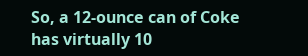So, a 12-ounce can of Coke has virtually 10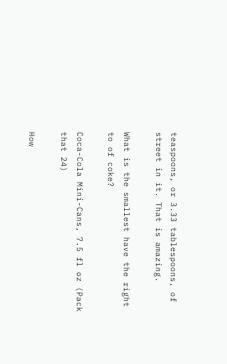teaspoons, or 3.33 tablespoons, of street in it. That is amazing.

What is the smallest have the right to of coke?

Coca-Cola Mini-Cans, 7.5 fl oz (Pack that 24)

How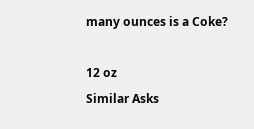many ounces is a Coke?

12 oz
Similar Asks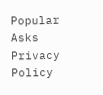Popular Asks
Privacy Policy